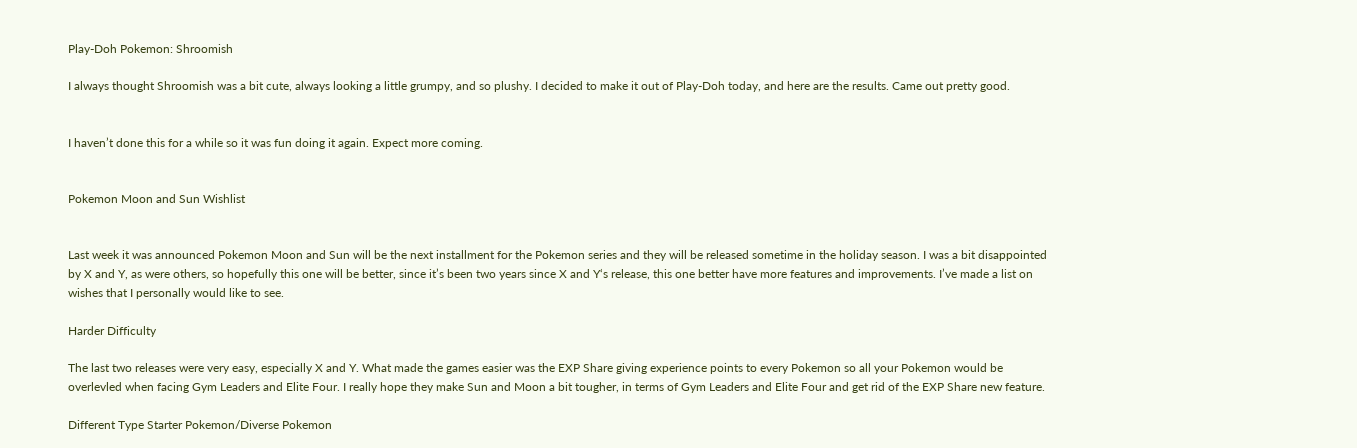Play-Doh Pokemon: Shroomish

I always thought Shroomish was a bit cute, always looking a little grumpy, and so plushy. I decided to make it out of Play-Doh today, and here are the results. Came out pretty good.


I haven’t done this for a while so it was fun doing it again. Expect more coming.


Pokemon Moon and Sun Wishlist


Last week it was announced Pokemon Moon and Sun will be the next installment for the Pokemon series and they will be released sometime in the holiday season. I was a bit disappointed by X and Y, as were others, so hopefully this one will be better, since it’s been two years since X and Y‘s release, this one better have more features and improvements. I’ve made a list on wishes that I personally would like to see.

Harder Difficulty

The last two releases were very easy, especially X and Y. What made the games easier was the EXP Share giving experience points to every Pokemon so all your Pokemon would be overlevled when facing Gym Leaders and Elite Four. I really hope they make Sun and Moon a bit tougher, in terms of Gym Leaders and Elite Four and get rid of the EXP Share new feature.

Different Type Starter Pokemon/Diverse Pokemon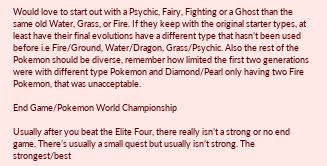Would love to start out with a Psychic, Fairy, Fighting or a Ghost than the same old Water, Grass, or Fire. If they keep with the original starter types, at least have their final evolutions have a different type that hasn’t been used before i.e Fire/Ground, Water/Dragon, Grass/Psychic. Also the rest of the Pokemon should be diverse, remember how limited the first two generations were with different type Pokemon and Diamond/Pearl only having two Fire Pokemon, that was unacceptable.

End Game/Pokemon World Championship

Usually after you beat the Elite Four, there really isn’t a strong or no end game. There’s usually a small quest but usually isn’t strong. The strongest/best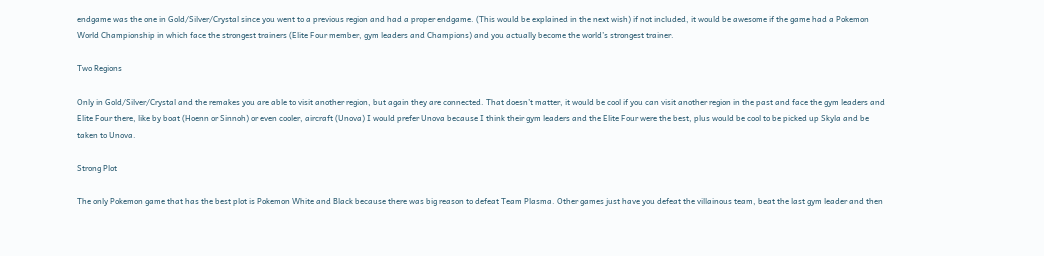endgame was the one in Gold/Silver/Crystal since you went to a previous region and had a proper endgame. (This would be explained in the next wish) if not included, it would be awesome if the game had a Pokemon World Championship in which face the strongest trainers (Elite Four member, gym leaders and Champions) and you actually become the world’s strongest trainer.

Two Regions

Only in Gold/Silver/Crystal and the remakes you are able to visit another region, but again they are connected. That doesn’t matter, it would be cool if you can visit another region in the past and face the gym leaders and Elite Four there, like by boat (Hoenn or Sinnoh) or even cooler, aircraft (Unova) I would prefer Unova because I think their gym leaders and the Elite Four were the best, plus would be cool to be picked up Skyla and be taken to Unova.

Strong Plot

The only Pokemon game that has the best plot is Pokemon White and Black because there was big reason to defeat Team Plasma. Other games just have you defeat the villainous team, beat the last gym leader and then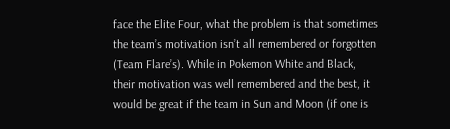face the Elite Four, what the problem is that sometimes the team’s motivation isn’t all remembered or forgotten (Team Flare’s). While in Pokemon White and Black, their motivation was well remembered and the best, it would be great if the team in Sun and Moon (if one is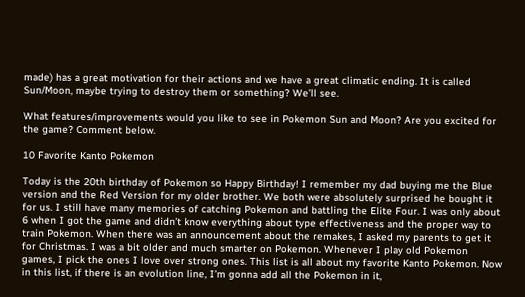made) has a great motivation for their actions and we have a great climatic ending. It is called Sun/Moon, maybe trying to destroy them or something? We’ll see.

What features/improvements would you like to see in Pokemon Sun and Moon? Are you excited for the game? Comment below.

10 Favorite Kanto Pokemon

Today is the 20th birthday of Pokemon so Happy Birthday! I remember my dad buying me the Blue version and the Red Version for my older brother. We both were absolutely surprised he bought it for us. I still have many memories of catching Pokemon and battling the Elite Four. I was only about 6 when I got the game and didn’t know everything about type effectiveness and the proper way to train Pokemon. When there was an announcement about the remakes, I asked my parents to get it for Christmas. I was a bit older and much smarter on Pokemon. Whenever I play old Pokemon games, I pick the ones I love over strong ones. This list is all about my favorite Kanto Pokemon. Now in this list, if there is an evolution line, I’m gonna add all the Pokemon in it,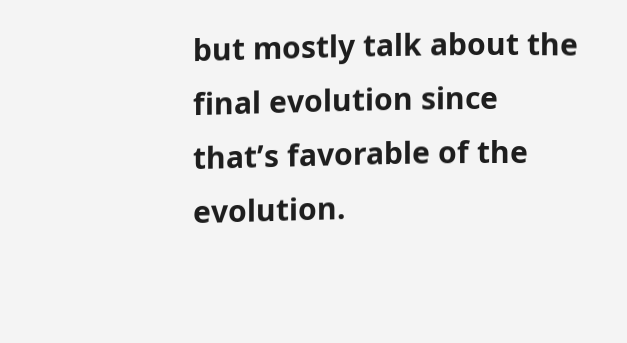but mostly talk about the final evolution since that’s favorable of the evolution.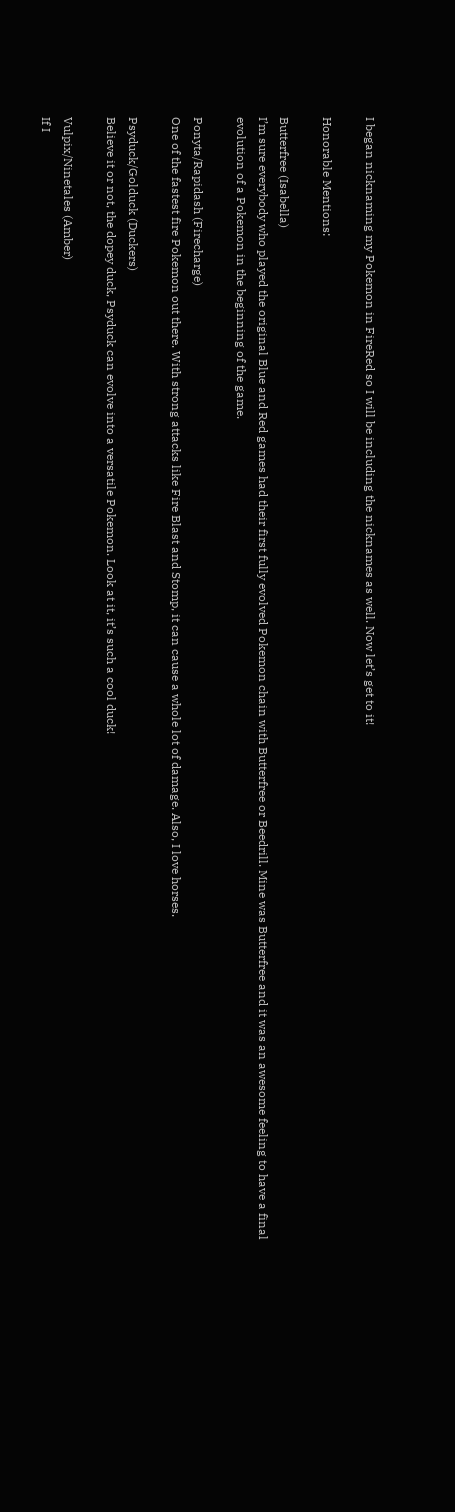I began nicknaming my Pokemon in FireRed so I will be including the nicknames as well. Now let’s get to it!

Honorable Mentions:

Butterfree (Isabella)
I’m sure everybody who played the original Blue and Red games had their first fully evolved Pokemon chain with Butterfree or Beedrill. Mine was Butterfree and it was an awesome feeling to have a final evolution of a Pokemon in the beginning of the game.

Ponyta/Rapidash (Firecharge)
One of the fastest fire Pokemon out there. With strong attacks like Fire Blast and Stomp, it can cause a whole lot of damage. Also, I love horses.

Psyduck/Golduck (Duckers)
Believe it or not, the dopey duck, Psyduck can evolve into a versatile Pokemon. Look at it, it’s such a cool duck!

Vulpix/Ninetales (Amber)
If I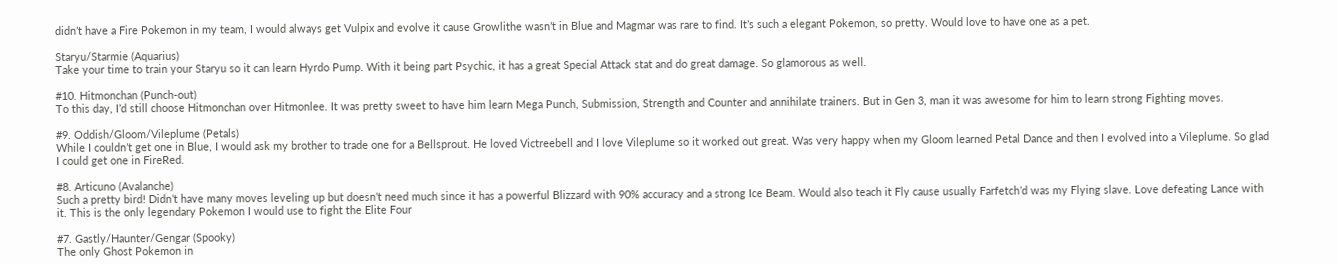didn’t have a Fire Pokemon in my team, I would always get Vulpix and evolve it cause Growlithe wasn’t in Blue and Magmar was rare to find. It’s such a elegant Pokemon, so pretty. Would love to have one as a pet.

Staryu/Starmie (Aquarius)
Take your time to train your Staryu so it can learn Hyrdo Pump. With it being part Psychic, it has a great Special Attack stat and do great damage. So glamorous as well.

#10. Hitmonchan (Punch-out)
To this day, I’d still choose Hitmonchan over Hitmonlee. It was pretty sweet to have him learn Mega Punch, Submission, Strength and Counter and annihilate trainers. But in Gen 3, man it was awesome for him to learn strong Fighting moves.

#9. Oddish/Gloom/Vileplume (Petals)
While I couldn’t get one in Blue, I would ask my brother to trade one for a Bellsprout. He loved Victreebell and I love Vileplume so it worked out great. Was very happy when my Gloom learned Petal Dance and then I evolved into a Vileplume. So glad I could get one in FireRed.

#8. Articuno (Avalanche)
Such a pretty bird! Didn’t have many moves leveling up but doesn’t need much since it has a powerful Blizzard with 90% accuracy and a strong Ice Beam. Would also teach it Fly cause usually Farfetch’d was my Flying slave. Love defeating Lance with it. This is the only legendary Pokemon I would use to fight the Elite Four

#7. Gastly/Haunter/Gengar (Spooky)
The only Ghost Pokemon in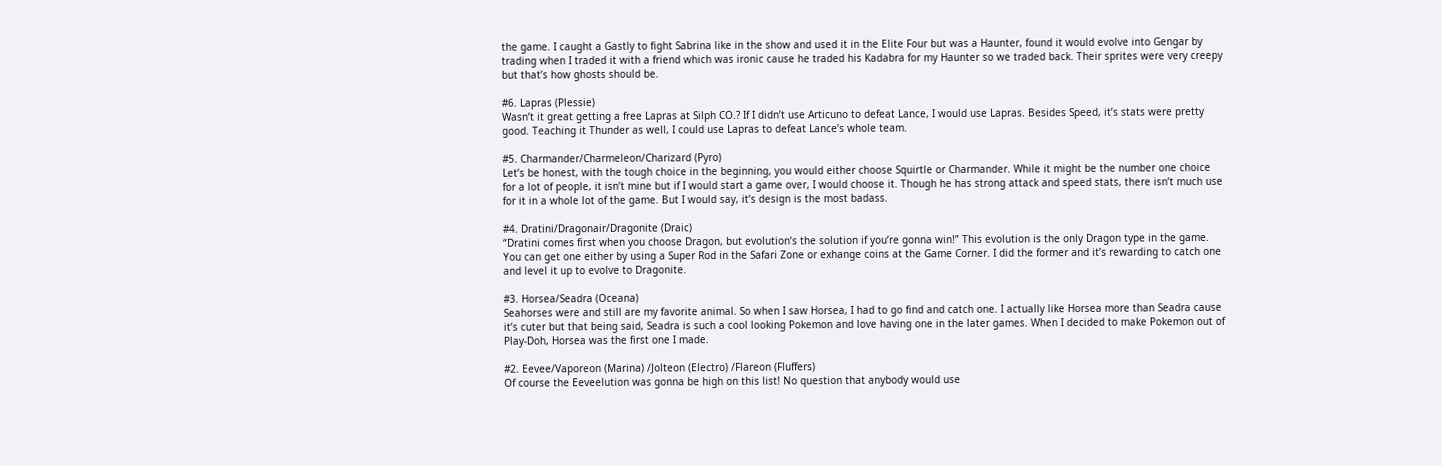the game. I caught a Gastly to fight Sabrina like in the show and used it in the Elite Four but was a Haunter, found it would evolve into Gengar by trading when I traded it with a friend which was ironic cause he traded his Kadabra for my Haunter so we traded back. Their sprites were very creepy but that’s how ghosts should be.

#6. Lapras (Plessie)
Wasn’t it great getting a free Lapras at Silph CO.? If I didn’t use Articuno to defeat Lance, I would use Lapras. Besides Speed, it’s stats were pretty good. Teaching it Thunder as well, I could use Lapras to defeat Lance’s whole team.

#5. Charmander/Charmeleon/Charizard (Pyro)
Let’s be honest, with the tough choice in the beginning, you would either choose Squirtle or Charmander. While it might be the number one choice for a lot of people, it isn’t mine but if I would start a game over, I would choose it. Though he has strong attack and speed stats, there isn’t much use for it in a whole lot of the game. But I would say, it’s design is the most badass.

#4. Dratini/Dragonair/Dragonite (Draic)
“Dratini comes first when you choose Dragon, but evolution’s the solution if you’re gonna win!” This evolution is the only Dragon type in the game. You can get one either by using a Super Rod in the Safari Zone or exhange coins at the Game Corner. I did the former and it’s rewarding to catch one and level it up to evolve to Dragonite.

#3. Horsea/Seadra (Oceana)
Seahorses were and still are my favorite animal. So when I saw Horsea, I had to go find and catch one. I actually like Horsea more than Seadra cause it’s cuter but that being said, Seadra is such a cool looking Pokemon and love having one in the later games. When I decided to make Pokemon out of Play-Doh, Horsea was the first one I made.

#2. Eevee/Vaporeon (Marina) /Jolteon (Electro) /Flareon (Fluffers)
Of course the Eeveelution was gonna be high on this list! No question that anybody would use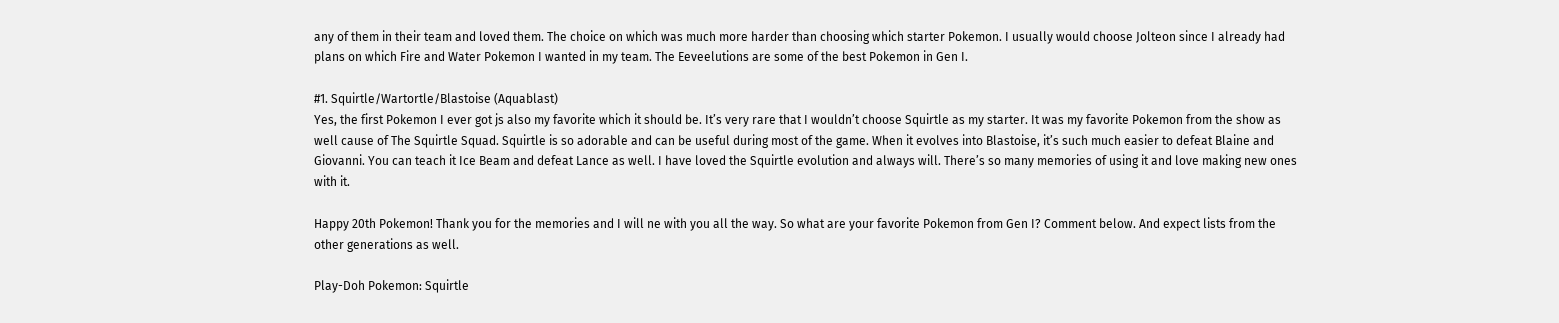any of them in their team and loved them. The choice on which was much more harder than choosing which starter Pokemon. I usually would choose Jolteon since I already had plans on which Fire and Water Pokemon I wanted in my team. The Eeveelutions are some of the best Pokemon in Gen I.

#1. Squirtle/Wartortle/Blastoise (Aquablast)
Yes, the first Pokemon I ever got js also my favorite which it should be. It’s very rare that I wouldn’t choose Squirtle as my starter. It was my favorite Pokemon from the show as well cause of The Squirtle Squad. Squirtle is so adorable and can be useful during most of the game. When it evolves into Blastoise, it’s such much easier to defeat Blaine and Giovanni. You can teach it Ice Beam and defeat Lance as well. I have loved the Squirtle evolution and always will. There’s so many memories of using it and love making new ones with it.

Happy 20th Pokemon! Thank you for the memories and I will ne with you all the way. So what are your favorite Pokemon from Gen I? Comment below. And expect lists from the other generations as well.

Play-Doh Pokemon: Squirtle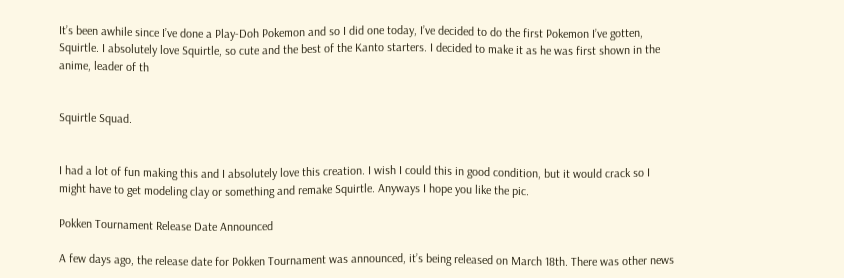It’s been awhile since I’ve done a Play-Doh Pokemon and so I did one today, I’ve decided to do the first Pokemon I’ve gotten, Squirtle. I absolutely love Squirtle, so cute and the best of the Kanto starters. I decided to make it as he was first shown in the anime, leader of th


Squirtle Squad.


I had a lot of fun making this and I absolutely love this creation. I wish I could this in good condition, but it would crack so I might have to get modeling clay or something and remake Squirtle. Anyways I hope you like the pic.

Pokken Tournament Release Date Announced

A few days ago, the release date for Pokken Tournament was announced, it’s being released on March 18th. There was other news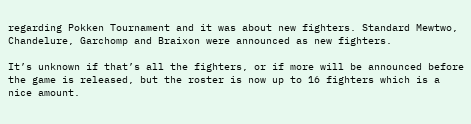regarding Pokken Tournament and it was about new fighters. Standard Mewtwo, Chandelure, Garchomp and Braixon were announced as new fighters.

It’s unknown if that’s all the fighters, or if more will be announced before the game is released, but the roster is now up to 16 fighters which is a nice amount.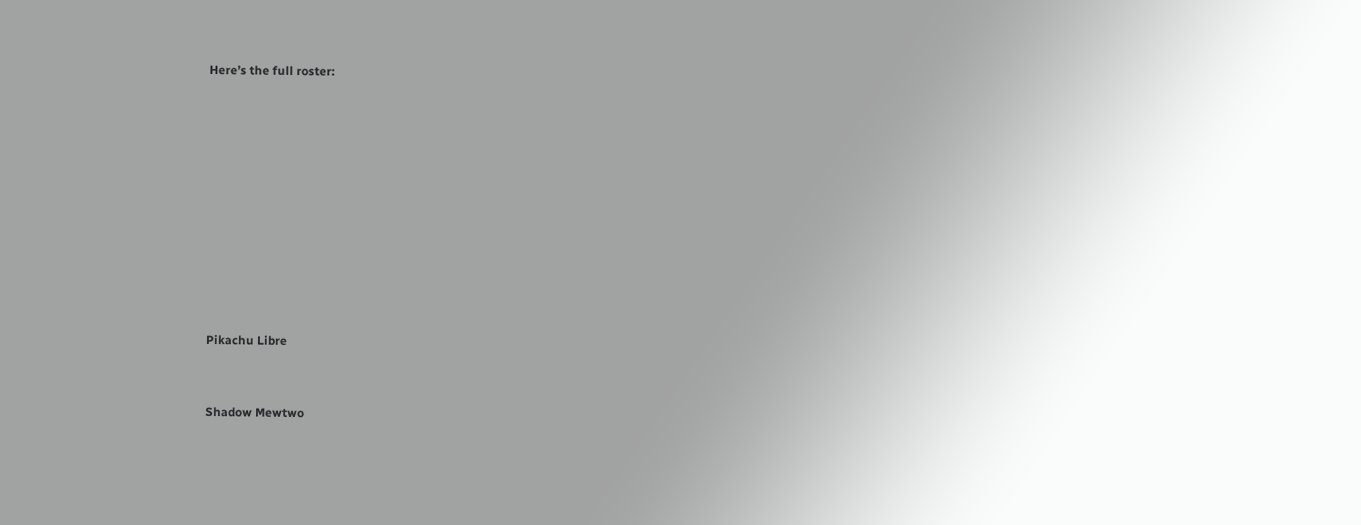Here’s the full roster:














Pikachu Libre



Shadow Mewtwo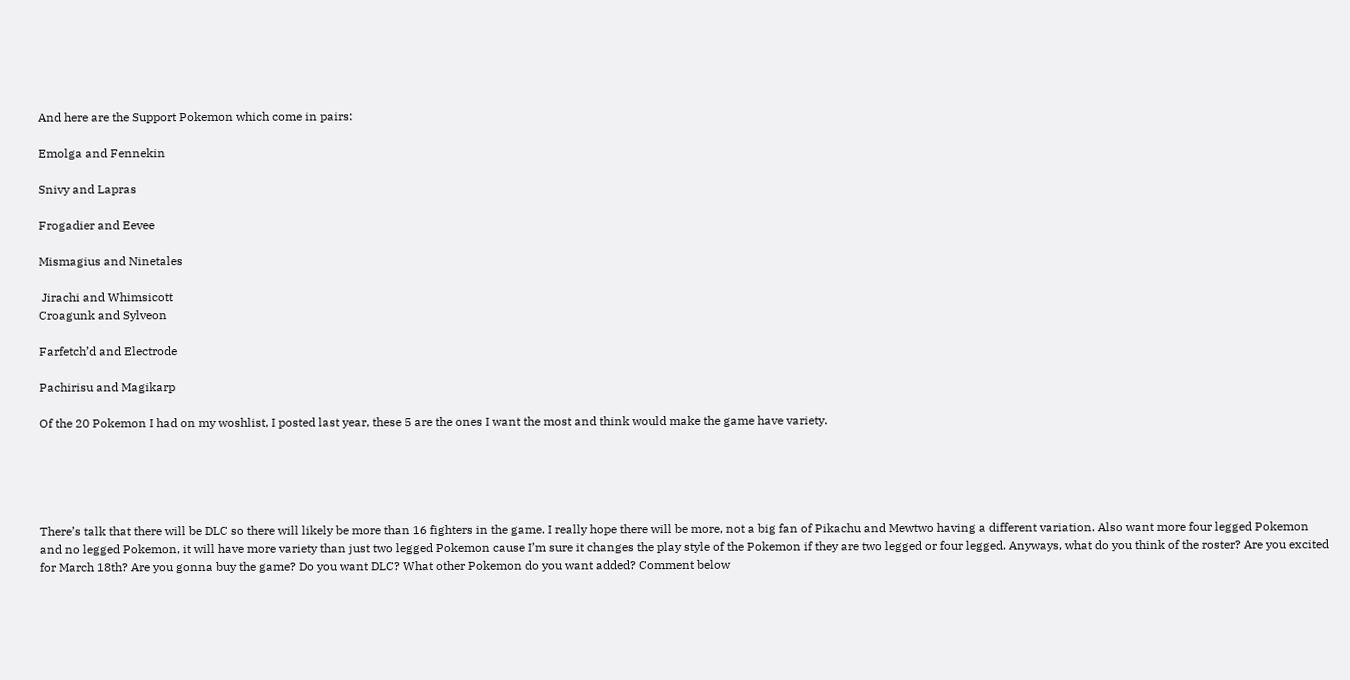And here are the Support Pokemon which come in pairs:

Emolga and Fennekin

Snivy and Lapras

Frogadier and Eevee

Mismagius and Ninetales

 Jirachi and Whimsicott
Croagunk and Sylveon

Farfetch’d and Electrode

Pachirisu and Magikarp

Of the 20 Pokemon I had on my woshlist, I posted last year, these 5 are the ones I want the most and think would make the game have variety.





There’s talk that there will be DLC so there will likely be more than 16 fighters in the game. I really hope there will be more, not a big fan of Pikachu and Mewtwo having a different variation. Also want more four legged Pokemon and no legged Pokemon, it will have more variety than just two legged Pokemon cause I’m sure it changes the play style of the Pokemon if they are two legged or four legged. Anyways, what do you think of the roster? Are you excited for March 18th? Are you gonna buy the game? Do you want DLC? What other Pokemon do you want added? Comment below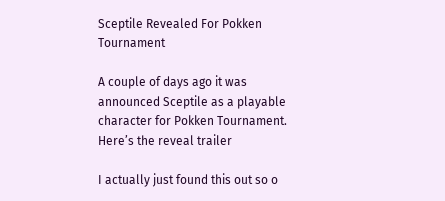Sceptile Revealed For Pokken Tournament

A couple of days ago it was announced Sceptile as a playable character for Pokken Tournament. Here’s the reveal trailer

I actually just found this out so o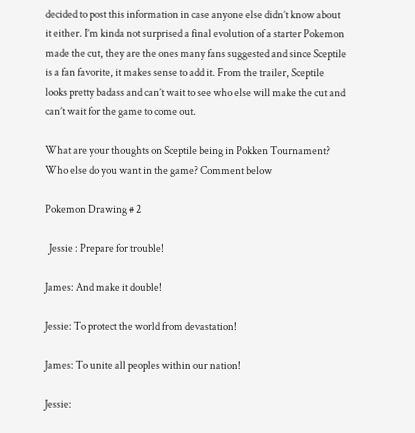decided to post this information in case anyone else didn’t know about it either. I’m kinda not surprised a final evolution of a starter Pokemon made the cut, they are the ones many fans suggested and since Sceptile is a fan favorite, it makes sense to add it. From the trailer, Sceptile looks pretty badass and can’t wait to see who else will make the cut and can’t wait for the game to come out.

What are your thoughts on Sceptile being in Pokken Tournament? Who else do you want in the game? Comment below

Pokemon Drawing # 2

  Jessie : Prepare for trouble!

James: And make it double!

Jessie: To protect the world from devastation!

James: To unite all peoples within our nation!

Jessie: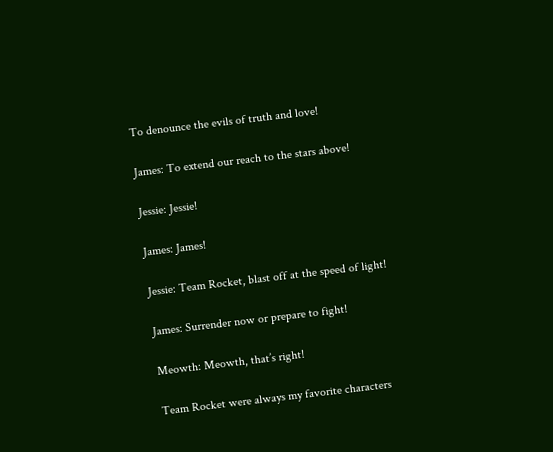To denounce the evils of truth and love!

James: To extend our reach to the stars above!

Jessie: Jessie!

James: James!

Jessie: Team Rocket, blast off at the speed of light!

James: Surrender now or prepare to fight!

Meowth: Meowth, that’s right!

Team Rocket were always my favorite characters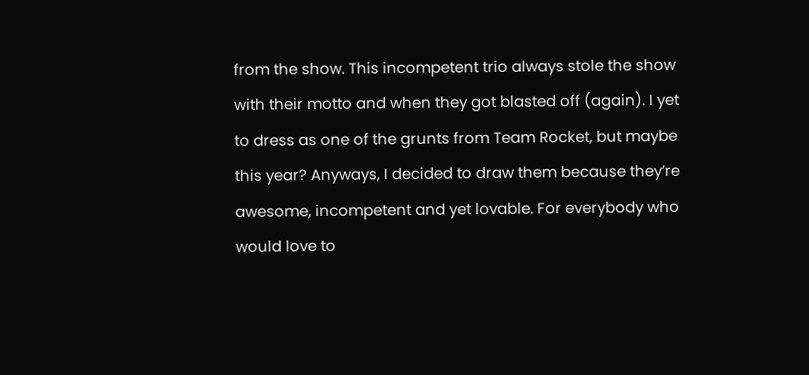from the show. This incompetent trio always stole the show with their motto and when they got blasted off (again). I yet to dress as one of the grunts from Team Rocket, but maybe this year? Anyways, I decided to draw them because they’re awesome, incompetent and yet lovable. For everybody who would love to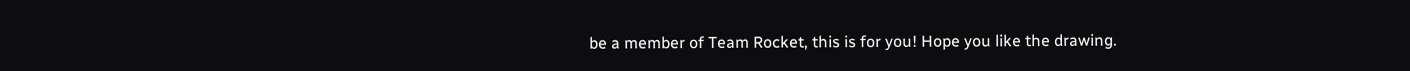be a member of Team Rocket, this is for you! Hope you like the drawing.